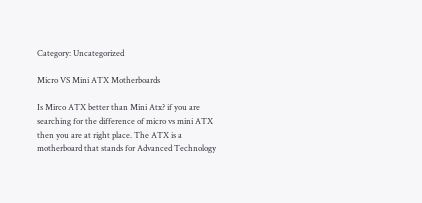Category: Uncategorized

Micro VS Mini ATX Motherboards

Is Mirco ATX better than Mini Atx? if you are searching for the difference of micro vs mini ATX then you are at right place. The ATX is a motherboard that stands for Advanced Technology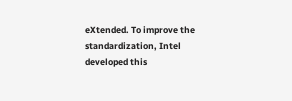eXtended. To improve the standardization, Intel developed this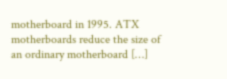motherboard in 1995. ATX motherboards reduce the size of an ordinary motherboard […]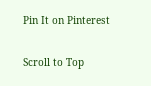Pin It on Pinterest

Scroll to Top